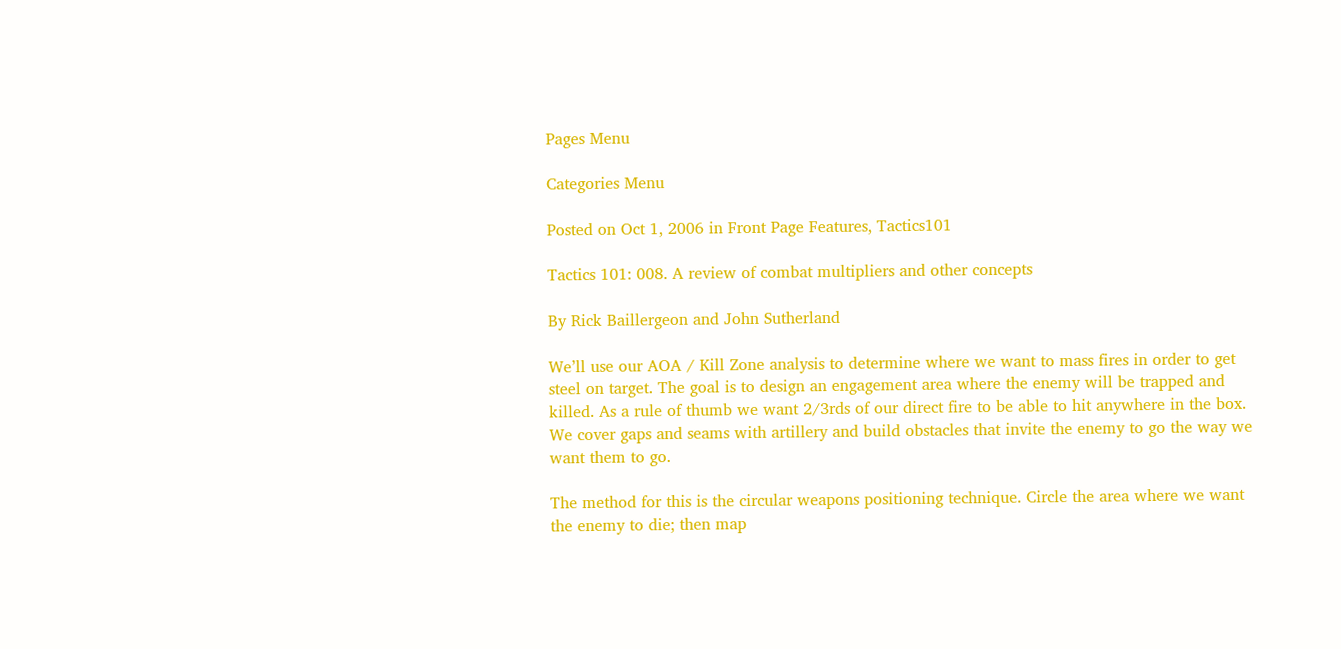Pages Menu

Categories Menu

Posted on Oct 1, 2006 in Front Page Features, Tactics101

Tactics 101: 008. A review of combat multipliers and other concepts

By Rick Baillergeon and John Sutherland

We’ll use our AOA / Kill Zone analysis to determine where we want to mass fires in order to get steel on target. The goal is to design an engagement area where the enemy will be trapped and killed. As a rule of thumb we want 2/3rds of our direct fire to be able to hit anywhere in the box. We cover gaps and seams with artillery and build obstacles that invite the enemy to go the way we want them to go.

The method for this is the circular weapons positioning technique. Circle the area where we want the enemy to die; then map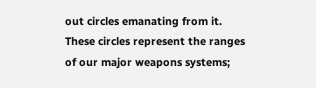out circles emanating from it. These circles represent the ranges of our major weapons systems;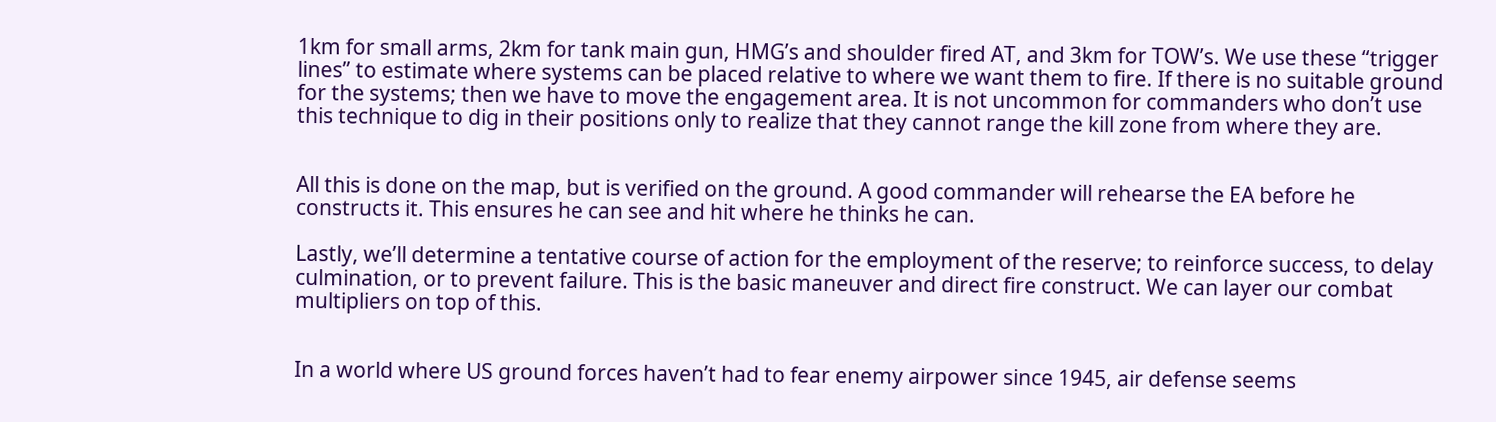1km for small arms, 2km for tank main gun, HMG’s and shoulder fired AT, and 3km for TOW’s. We use these “trigger lines” to estimate where systems can be placed relative to where we want them to fire. If there is no suitable ground for the systems; then we have to move the engagement area. It is not uncommon for commanders who don’t use this technique to dig in their positions only to realize that they cannot range the kill zone from where they are.


All this is done on the map, but is verified on the ground. A good commander will rehearse the EA before he constructs it. This ensures he can see and hit where he thinks he can.

Lastly, we’ll determine a tentative course of action for the employment of the reserve; to reinforce success, to delay culmination, or to prevent failure. This is the basic maneuver and direct fire construct. We can layer our combat multipliers on top of this.


In a world where US ground forces haven’t had to fear enemy airpower since 1945, air defense seems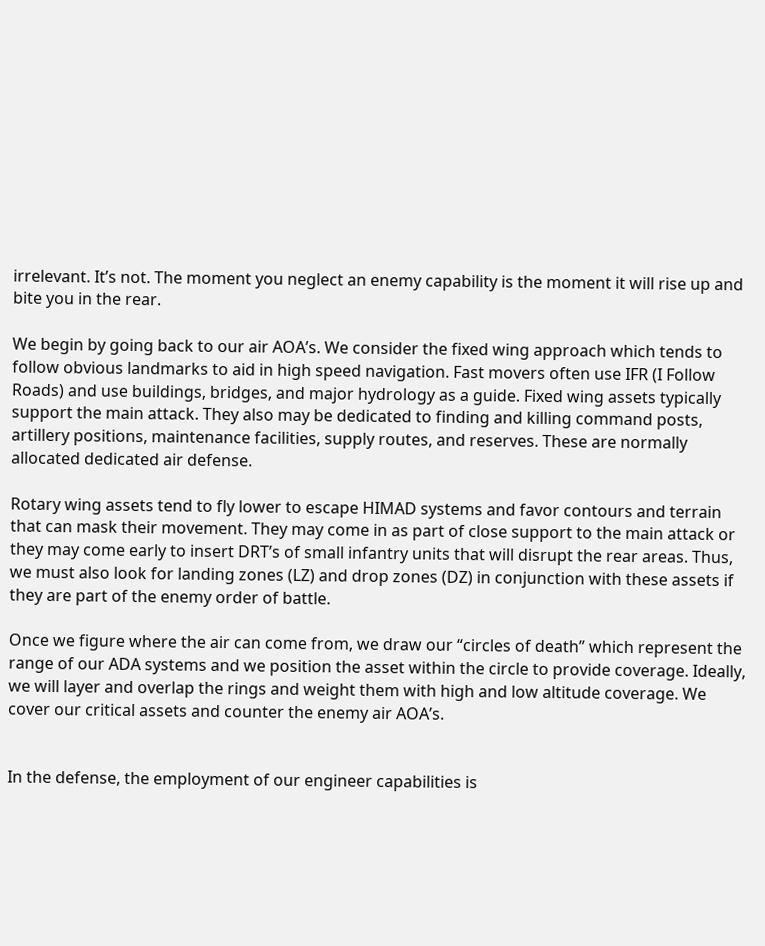irrelevant. It’s not. The moment you neglect an enemy capability is the moment it will rise up and bite you in the rear.

We begin by going back to our air AOA’s. We consider the fixed wing approach which tends to follow obvious landmarks to aid in high speed navigation. Fast movers often use IFR (I Follow Roads) and use buildings, bridges, and major hydrology as a guide. Fixed wing assets typically support the main attack. They also may be dedicated to finding and killing command posts, artillery positions, maintenance facilities, supply routes, and reserves. These are normally allocated dedicated air defense.

Rotary wing assets tend to fly lower to escape HIMAD systems and favor contours and terrain that can mask their movement. They may come in as part of close support to the main attack or they may come early to insert DRT’s of small infantry units that will disrupt the rear areas. Thus, we must also look for landing zones (LZ) and drop zones (DZ) in conjunction with these assets if they are part of the enemy order of battle.

Once we figure where the air can come from, we draw our “circles of death” which represent the range of our ADA systems and we position the asset within the circle to provide coverage. Ideally, we will layer and overlap the rings and weight them with high and low altitude coverage. We cover our critical assets and counter the enemy air AOA’s.


In the defense, the employment of our engineer capabilities is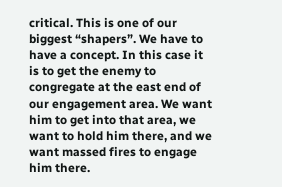critical. This is one of our biggest “shapers”. We have to have a concept. In this case it is to get the enemy to congregate at the east end of our engagement area. We want him to get into that area, we want to hold him there, and we want massed fires to engage him there.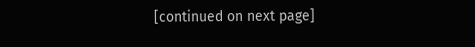[continued on next page]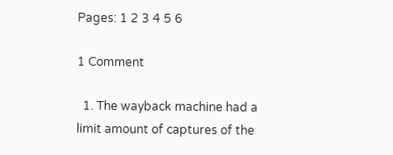Pages: 1 2 3 4 5 6

1 Comment

  1. The wayback machine had a limit amount of captures of the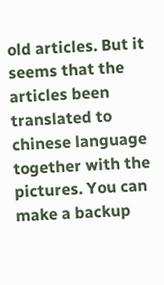old articles. But it seems that the articles been translated to chinese language together with the pictures. You can make a backup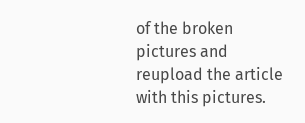of the broken pictures and reupload the article with this pictures.